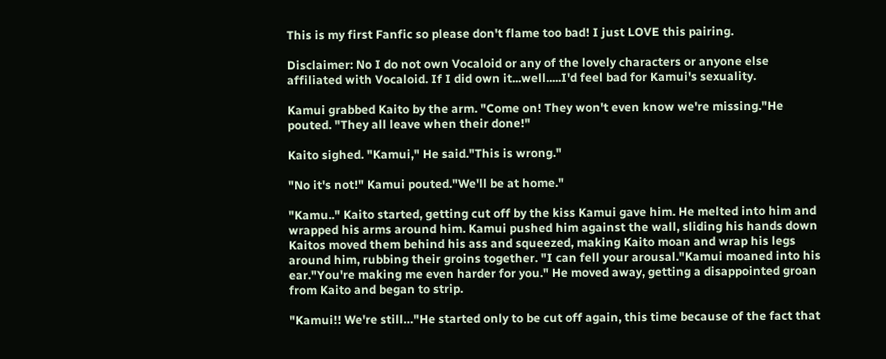This is my first Fanfic so please don't flame too bad! I just LOVE this pairing.

Disclaimer: No I do not own Vocaloid or any of the lovely characters or anyone else affiliated with Vocaloid. If I did own it...well.....I'd feel bad for Kamui's sexuality.

Kamui grabbed Kaito by the arm. "Come on! They won't even know we're missing."He pouted. "They all leave when their done!"

Kaito sighed. "Kamui," He said."This is wrong."

"No it's not!" Kamui pouted."We'll be at home."

"Kamu.." Kaito started, getting cut off by the kiss Kamui gave him. He melted into him and wrapped his arms around him. Kamui pushed him against the wall, sliding his hands down Kaitos moved them behind his ass and squeezed, making Kaito moan and wrap his legs around him, rubbing their groins together. "I can fell your arousal."Kamui moaned into his ear."You're making me even harder for you." He moved away, getting a disappointed groan from Kaito and began to strip.

"Kamui!! We're still…"He started only to be cut off again, this time because of the fact that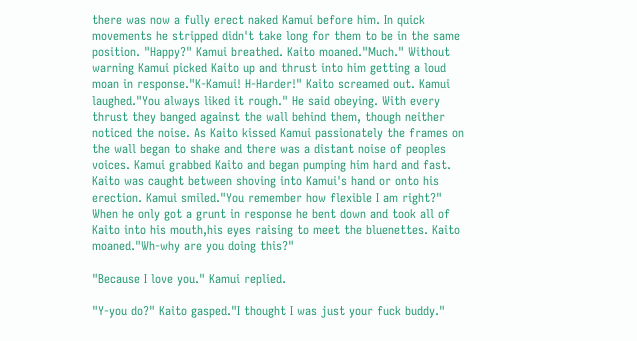there was now a fully erect naked Kamui before him. In quick movements he stripped didn't take long for them to be in the same position. "Happy?" Kamui breathed. Kaito moaned."Much." Without warning Kamui picked Kaito up and thrust into him getting a loud moan in response."K-Kamui! H-Harder!" Kaito screamed out. Kamui laughed."You always liked it rough." He said obeying. With every thrust they banged against the wall behind them, though neither noticed the noise. As Kaito kissed Kamui passionately the frames on the wall began to shake and there was a distant noise of peoples voices. Kamui grabbed Kaito and began pumping him hard and fast. Kaito was caught between shoving into Kamui's hand or onto his erection. Kamui smiled."You remember how flexible I am right?" When he only got a grunt in response he bent down and took all of Kaito into his mouth,his eyes raising to meet the bluenettes. Kaito moaned."Wh-why are you doing this?"

"Because I love you." Kamui replied.

"Y-you do?" Kaito gasped."I thought I was just your fuck buddy."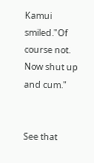Kamui smiled."Of course not. Now shut up and cum."


See that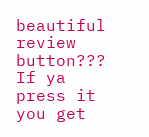beautiful review button??? If ya press it you get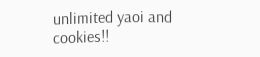unlimited yaoi and cookies!!